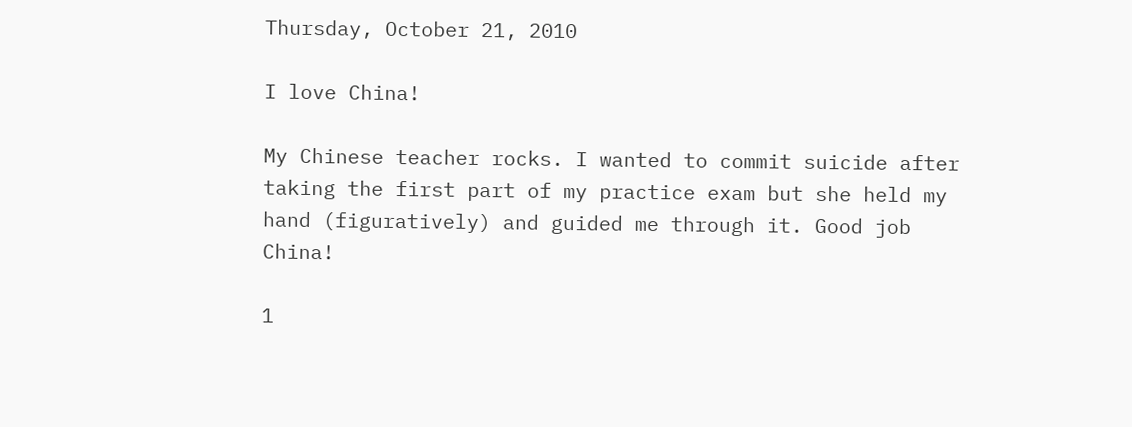Thursday, October 21, 2010

I love China!

My Chinese teacher rocks. I wanted to commit suicide after taking the first part of my practice exam but she held my hand (figuratively) and guided me through it. Good job China!

1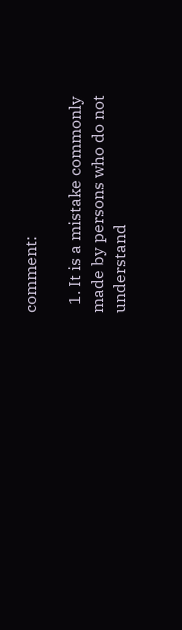comment:

  1. It is a mistake commonly made by persons who do not understand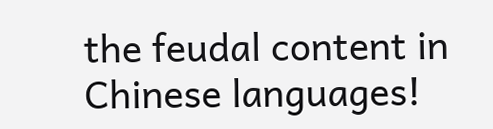the feudal content in Chinese languages!